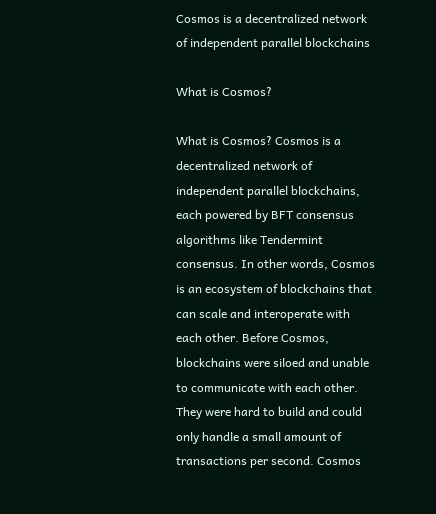Cosmos is a decentralized network of independent parallel blockchains

What is Cosmos?

What is Cosmos? Cosmos is a decentralized network of independent parallel blockchains, each powered by BFT consensus algorithms like Tendermint consensus. In other words, Cosmos is an ecosystem of blockchains that can scale and interoperate with each other. Before Cosmos, blockchains were siloed and unable to communicate with each other. They were hard to build and could only handle a small amount of transactions per second. Cosmos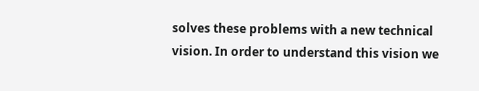solves these problems with a new technical vision. In order to understand this vision we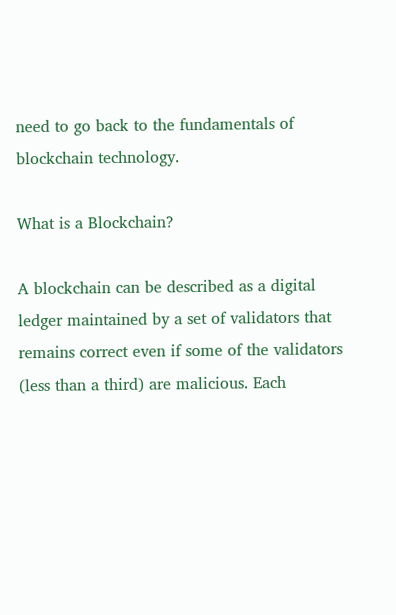need to go back to the fundamentals of blockchain technology.

What is a Blockchain?

A blockchain can be described as a digital ledger maintained by a set of validators that remains correct even if some of the validators (less than a third) are malicious. Each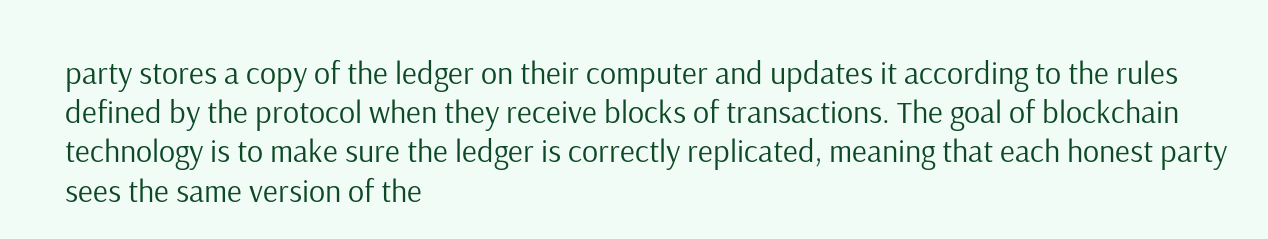party stores a copy of the ledger on their computer and updates it according to the rules defined by the protocol when they receive blocks of transactions. The goal of blockchain technology is to make sure the ledger is correctly replicated, meaning that each honest party sees the same version of the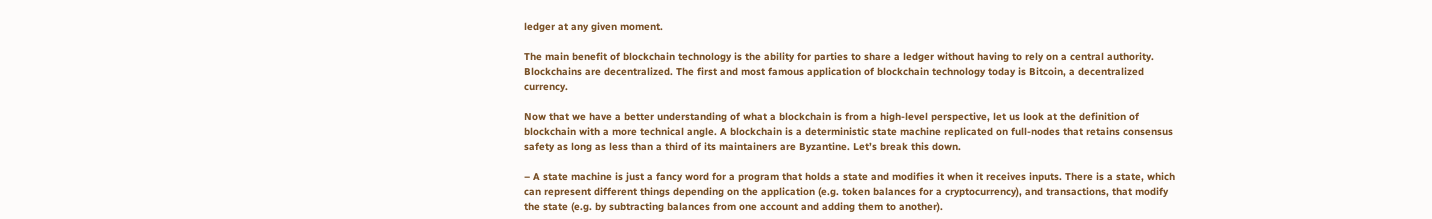ledger at any given moment.

The main benefit of blockchain technology is the ability for parties to share a ledger without having to rely on a central authority. Blockchains are decentralized. The first and most famous application of blockchain technology today is Bitcoin, a decentralized currency.

Now that we have a better understanding of what a blockchain is from a high-level perspective, let us look at the definition of blockchain with a more technical angle. A blockchain is a deterministic state machine replicated on full-nodes that retains consensus safety as long as less than a third of its maintainers are Byzantine. Let’s break this down.

– A state machine is just a fancy word for a program that holds a state and modifies it when it receives inputs. There is a state, which can represent different things depending on the application (e.g. token balances for a cryptocurrency), and transactions, that modify the state (e.g. by subtracting balances from one account and adding them to another).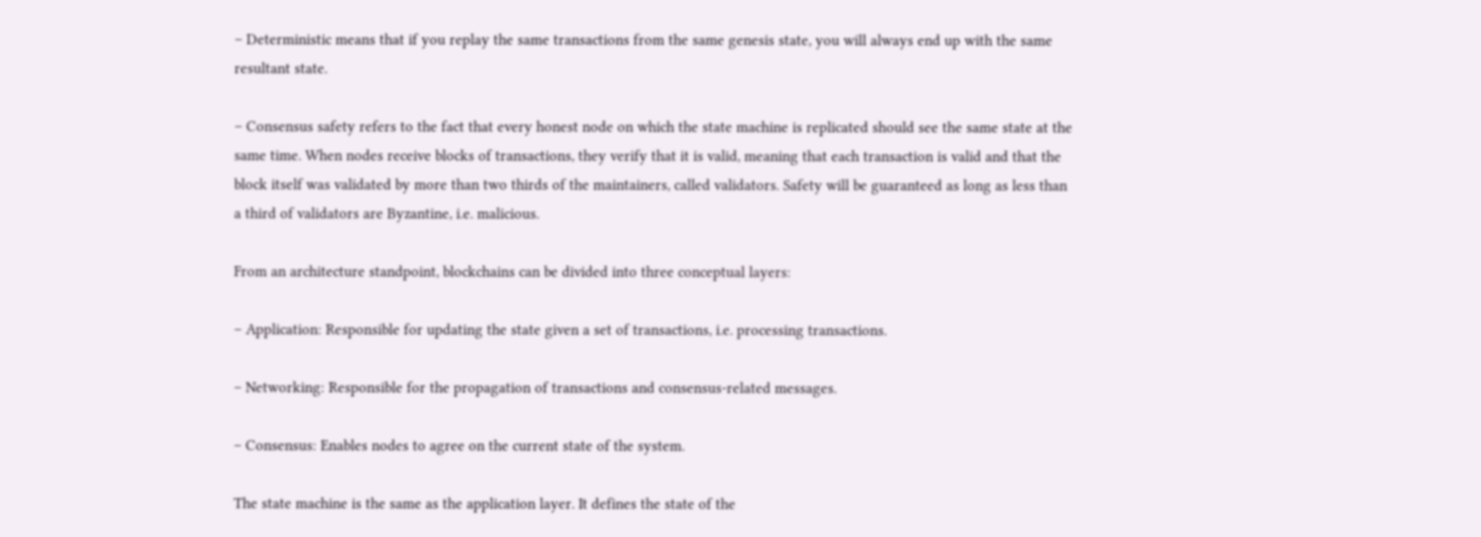– Deterministic means that if you replay the same transactions from the same genesis state, you will always end up with the same resultant state.

– Consensus safety refers to the fact that every honest node on which the state machine is replicated should see the same state at the same time. When nodes receive blocks of transactions, they verify that it is valid, meaning that each transaction is valid and that the block itself was validated by more than two thirds of the maintainers, called validators. Safety will be guaranteed as long as less than a third of validators are Byzantine, i.e. malicious.

From an architecture standpoint, blockchains can be divided into three conceptual layers:

– Application: Responsible for updating the state given a set of transactions, i.e. processing transactions.

– Networking: Responsible for the propagation of transactions and consensus-related messages.

– Consensus: Enables nodes to agree on the current state of the system.

The state machine is the same as the application layer. It defines the state of the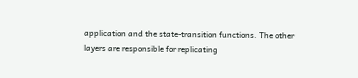application and the state-transition functions. The other layers are responsible for replicating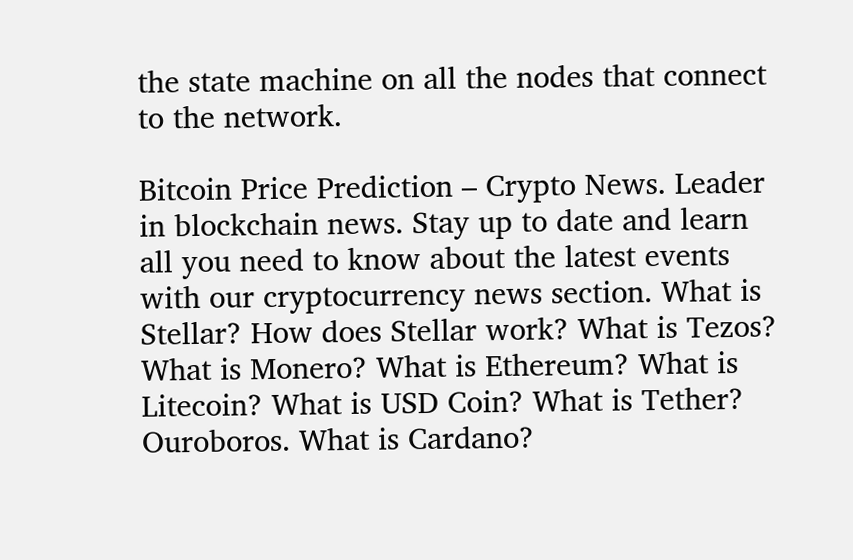the state machine on all the nodes that connect to the network.

Bitcoin Price Prediction – Crypto News. Leader in blockchain news. Stay up to date and learn all you need to know about the latest events with our cryptocurrency news section. What is Stellar? How does Stellar work? What is Tezos? What is Monero? What is Ethereum? What is Litecoin? What is USD Coin? What is Tether? Ouroboros. What is Cardano?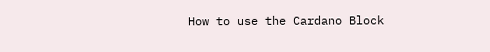How to use the Cardano Block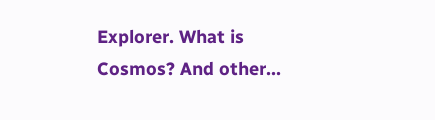Explorer. What is Cosmos? And other...